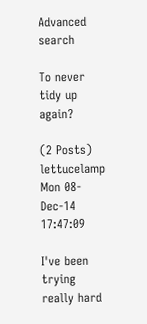Advanced search

To never tidy up again?

(2 Posts)
lettucelamp Mon 08-Dec-14 17:47:09

I've been trying really hard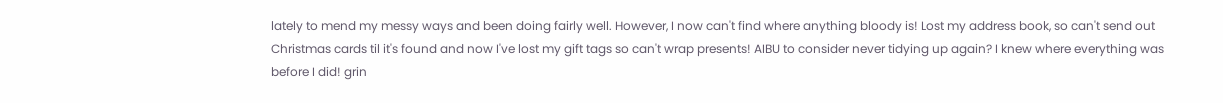lately to mend my messy ways and been doing fairly well. However, I now can't find where anything bloody is! Lost my address book, so can't send out Christmas cards til it's found and now I've lost my gift tags so can't wrap presents! AIBU to consider never tidying up again? I knew where everything was before I did! grin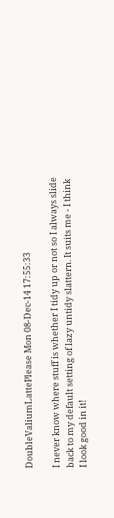DoubleValiumLattePlease Mon 08-Dec-14 17:55:33

I never know where stuff is whether I tidy up or not so I always slide back to my default setting of lazy untidy slattern. It suits me - I think I look good in it!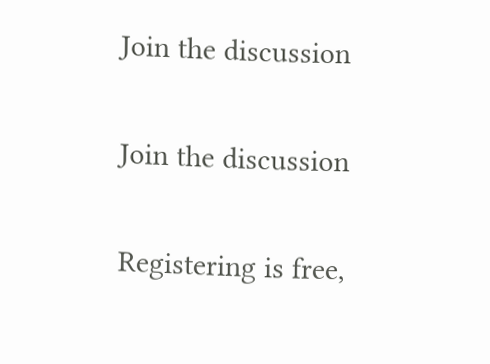Join the discussion

Join the discussion

Registering is free,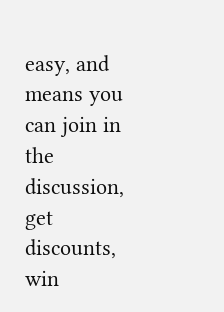easy, and means you can join in the discussion, get discounts, win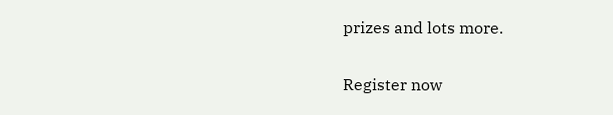prizes and lots more.

Register now